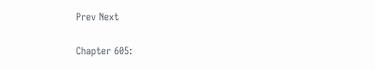Prev Next

Chapter 605: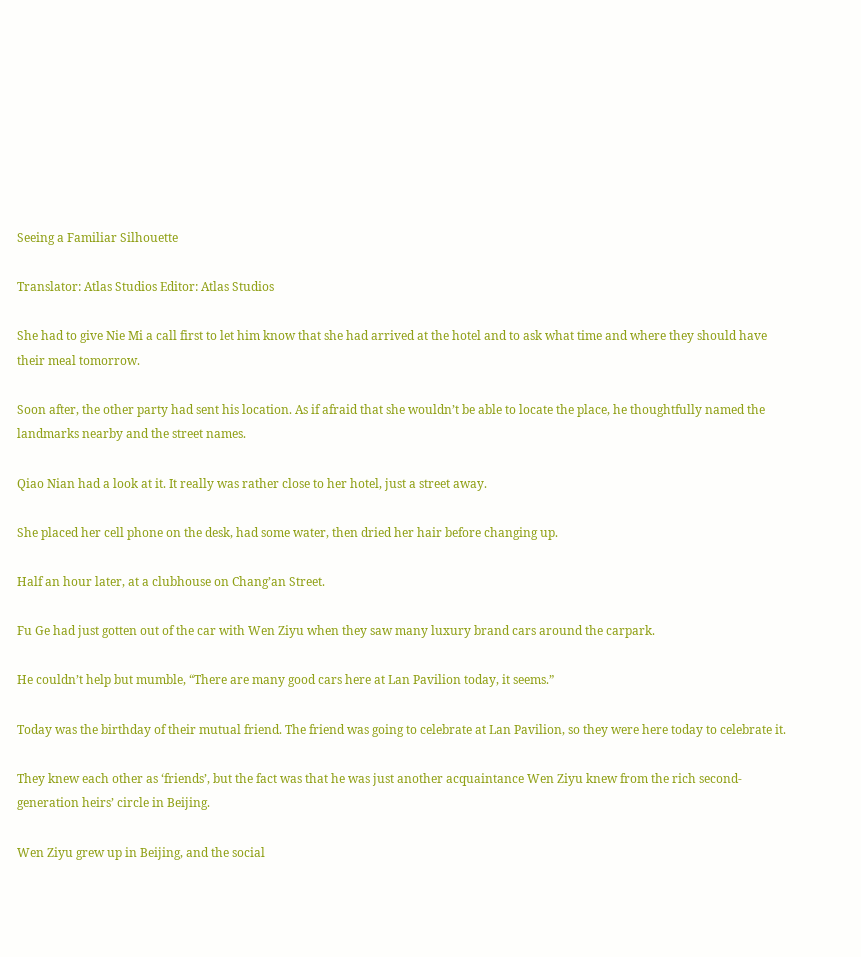Seeing a Familiar Silhouette

Translator: Atlas Studios Editor: Atlas Studios

She had to give Nie Mi a call first to let him know that she had arrived at the hotel and to ask what time and where they should have their meal tomorrow.

Soon after, the other party had sent his location. As if afraid that she wouldn’t be able to locate the place, he thoughtfully named the landmarks nearby and the street names.

Qiao Nian had a look at it. It really was rather close to her hotel, just a street away.

She placed her cell phone on the desk, had some water, then dried her hair before changing up.

Half an hour later, at a clubhouse on Chang’an Street.

Fu Ge had just gotten out of the car with Wen Ziyu when they saw many luxury brand cars around the carpark.

He couldn’t help but mumble, “There are many good cars here at Lan Pavilion today, it seems.”

Today was the birthday of their mutual friend. The friend was going to celebrate at Lan Pavilion, so they were here today to celebrate it.

They knew each other as ‘friends’, but the fact was that he was just another acquaintance Wen Ziyu knew from the rich second-generation heirs’ circle in Beijing.

Wen Ziyu grew up in Beijing, and the social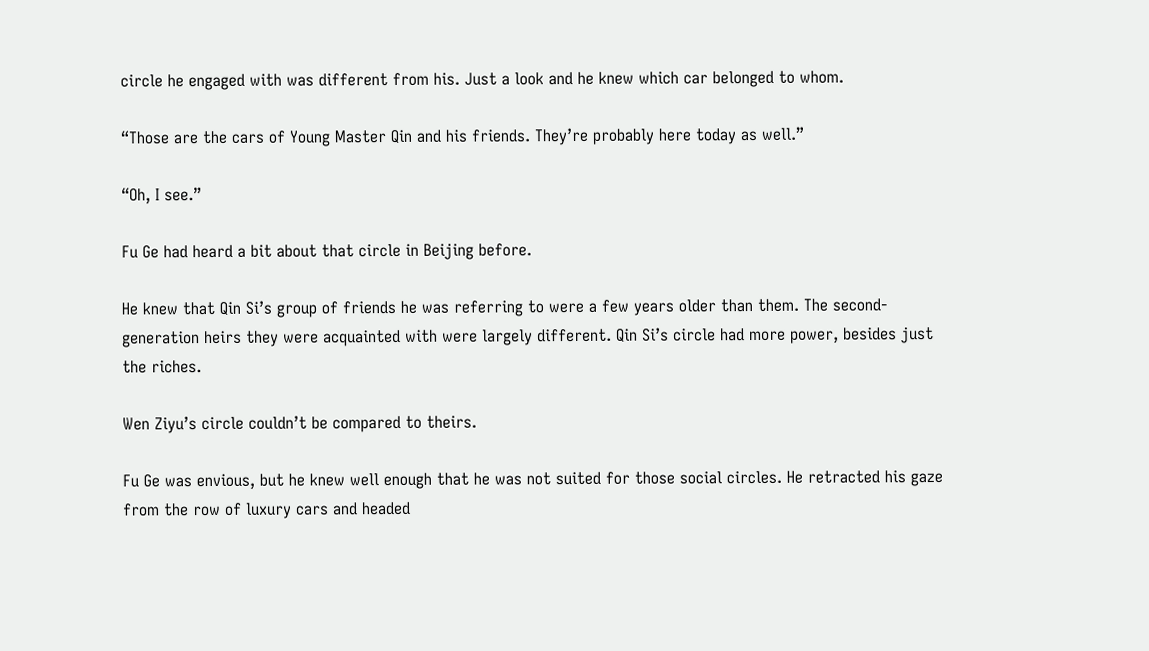circle he engaged with was different from his. Just a look and he knew which car belonged to whom.

“Those are the cars of Young Master Qin and his friends. They’re probably here today as well.”

“Oh, I see.”

Fu Ge had heard a bit about that circle in Beijing before.

He knew that Qin Si’s group of friends he was referring to were a few years older than them. The second-generation heirs they were acquainted with were largely different. Qin Si’s circle had more power, besides just the riches.

Wen Ziyu’s circle couldn’t be compared to theirs.

Fu Ge was envious, but he knew well enough that he was not suited for those social circles. He retracted his gaze from the row of luxury cars and headed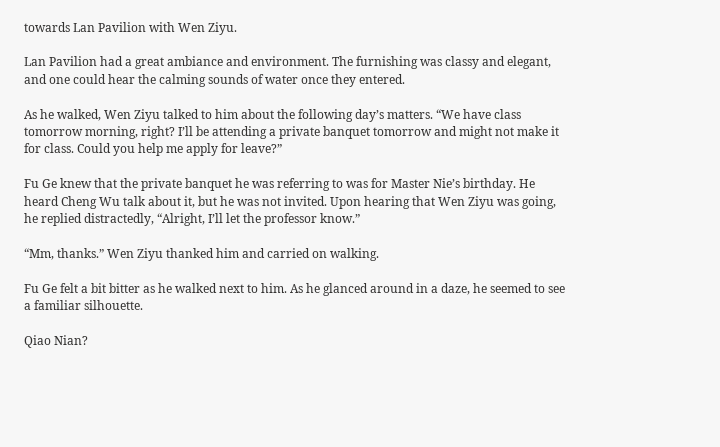towards Lan Pavilion with Wen Ziyu.

Lan Pavilion had a great ambiance and environment. The furnishing was classy and elegant, and one could hear the calming sounds of water once they entered.

As he walked, Wen Ziyu talked to him about the following day’s matters. “We have class tomorrow morning, right? I’ll be attending a private banquet tomorrow and might not make it for class. Could you help me apply for leave?”

Fu Ge knew that the private banquet he was referring to was for Master Nie’s birthday. He heard Cheng Wu talk about it, but he was not invited. Upon hearing that Wen Ziyu was going, he replied distractedly, “Alright, I’ll let the professor know.”

“Mm, thanks.” Wen Ziyu thanked him and carried on walking.

Fu Ge felt a bit bitter as he walked next to him. As he glanced around in a daze, he seemed to see a familiar silhouette.

Qiao Nian?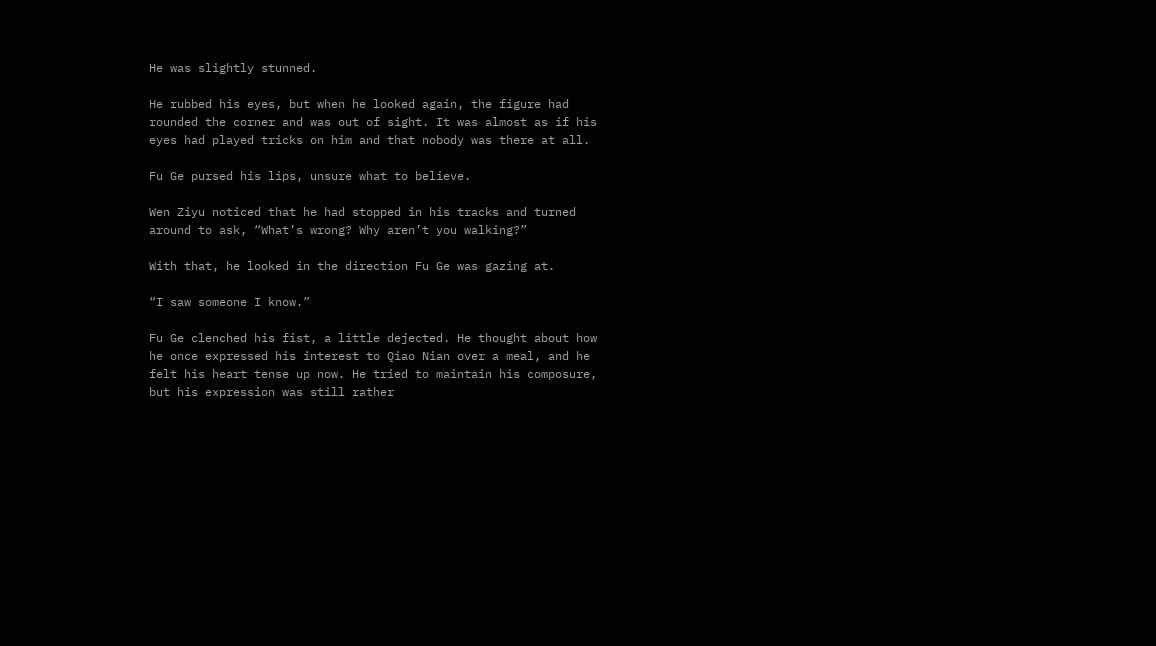He was slightly stunned.

He rubbed his eyes, but when he looked again, the figure had rounded the corner and was out of sight. It was almost as if his eyes had played tricks on him and that nobody was there at all.

Fu Ge pursed his lips, unsure what to believe.

Wen Ziyu noticed that he had stopped in his tracks and turned around to ask, “What’s wrong? Why aren’t you walking?”

With that, he looked in the direction Fu Ge was gazing at.

“I saw someone I know.”

Fu Ge clenched his fist, a little dejected. He thought about how he once expressed his interest to Qiao Nian over a meal, and he felt his heart tense up now. He tried to maintain his composure, but his expression was still rather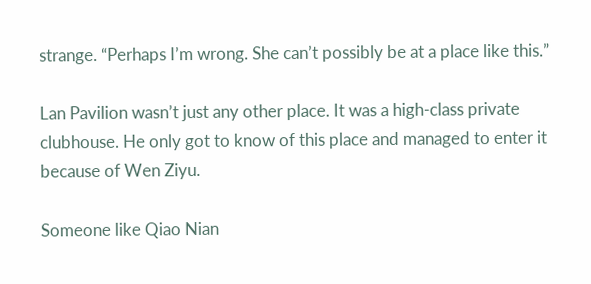strange. “Perhaps I’m wrong. She can’t possibly be at a place like this.”

Lan Pavilion wasn’t just any other place. It was a high-class private clubhouse. He only got to know of this place and managed to enter it because of Wen Ziyu.

Someone like Qiao Nian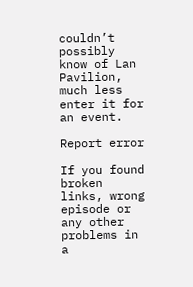couldn’t possibly know of Lan Pavilion, much less enter it for an event.

Report error

If you found broken links, wrong episode or any other problems in a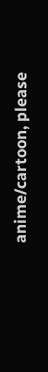anime/cartoon, please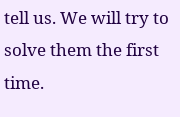tell us. We will try to solve them the first time.